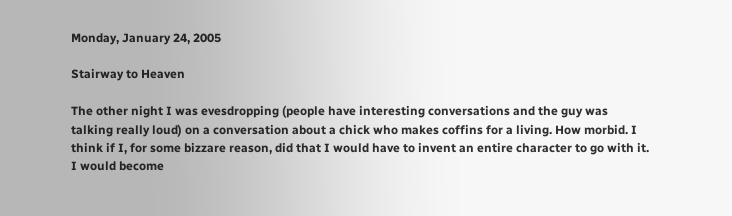Monday, January 24, 2005

Stairway to Heaven

The other night I was evesdropping (people have interesting conversations and the guy was talking really loud) on a conversation about a chick who makes coffins for a living. How morbid. I think if I, for some bizzare reason, did that I would have to invent an entire character to go with it. I would become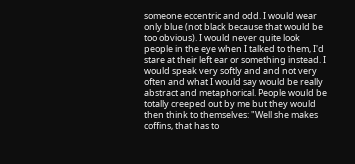someone eccentric and odd. I would wear only blue (not black because that would be too obvious). I would never quite look people in the eye when I talked to them, I'd stare at their left ear or something instead. I would speak very softly and and not very often and what I would say would be really abstract and metaphorical. People would be totally creeped out by me but they would then think to themselves: "Well she makes coffins, that has to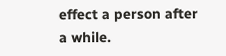effect a person after a while.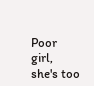Poor girl, she's too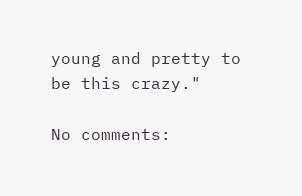young and pretty to be this crazy."

No comments: